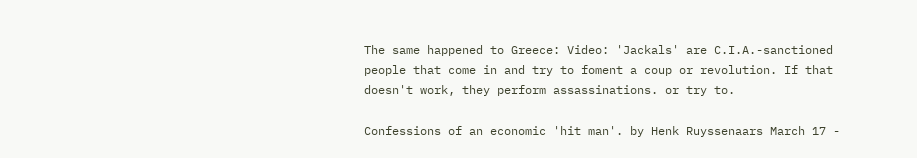The same happened to Greece: Video: 'Jackals' are C.I.A.-sanctioned people that come in and try to foment a coup or revolution. If that doesn't work, they perform assassinations. or try to.

Confessions of an economic 'hit man'. by Henk Ruyssenaars March 17 -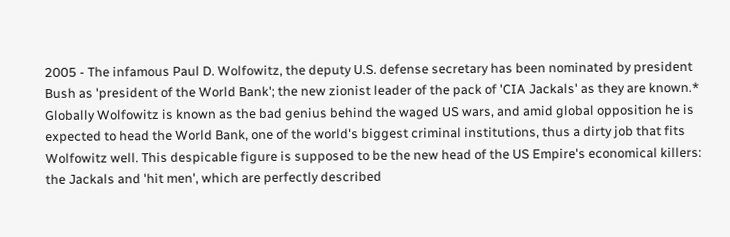2005 - The infamous Paul D. Wolfowitz, the deputy U.S. defense secretary has been nominated by president Bush as 'president of the World Bank'; the new zionist leader of the pack of 'CIA Jackals' as they are known.* Globally Wolfowitz is known as the bad genius behind the waged US wars, and amid global opposition he is expected to head the World Bank, one of the world's biggest criminal institutions, thus a dirty job that fits Wolfowitz well. This despicable figure is supposed to be the new head of the US Empire's economical killers: the Jackals and 'hit men', which are perfectly described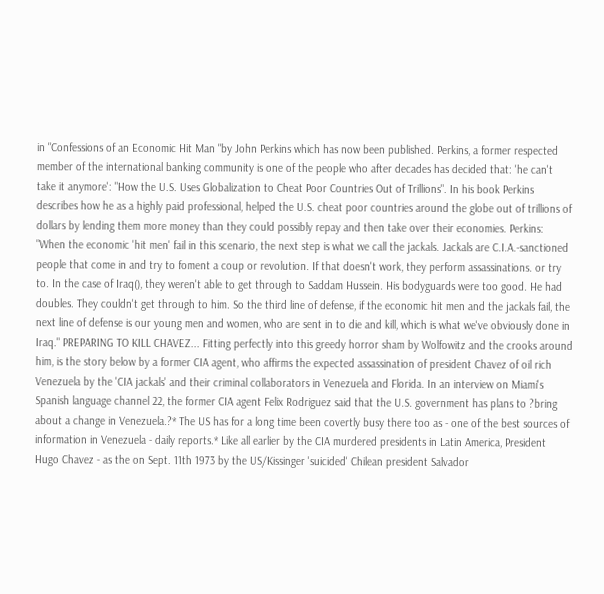in "Confessions of an Economic Hit Man "by John Perkins which has now been published. Perkins, a former respected member of the international banking community is one of the people who after decades has decided that: 'he can't take it anymore': "How the U.S. Uses Globalization to Cheat Poor Countries Out of Trillions". In his book Perkins describes how he as a highly paid professional, helped the U.S. cheat poor countries around the globe out of trillions of dollars by lending them more money than they could possibly repay and then take over their economies. Perkins: "When the economic 'hit men' fail in this scenario, the next step is what we call the jackals. Jackals are C.I.A.-sanctioned people that come in and try to foment a coup or revolution. If that doesn't work, they perform assassinations. or try to. In the case of Iraq(), they weren't able to get through to Saddam Hussein. His bodyguards were too good. He had doubles. They couldn't get through to him. So the third line of defense, if the economic hit men and the jackals fail, the next line of defense is our young men and women, who are sent in to die and kill, which is what we've obviously done in Iraq." PREPARING TO KILL CHAVEZ... Fitting perfectly into this greedy horror sham by Wolfowitz and the crooks around him, is the story below by a former CIA agent, who affirms the expected assassination of president Chavez of oil rich Venezuela by the 'CIA jackals' and their criminal collaborators in Venezuela and Florida. In an interview on Miami's Spanish language channel 22, the former CIA agent Felix Rodriguez said that the U.S. government has plans to ?bring about a change in Venezuela.?* The US has for a long time been covertly busy there too as - one of the best sources of information in Venezuela - daily reports.* Like all earlier by the CIA murdered presidents in Latin America, President Hugo Chavez - as the on Sept. 11th 1973 by the US/Kissinger 'suicided' Chilean president Salvador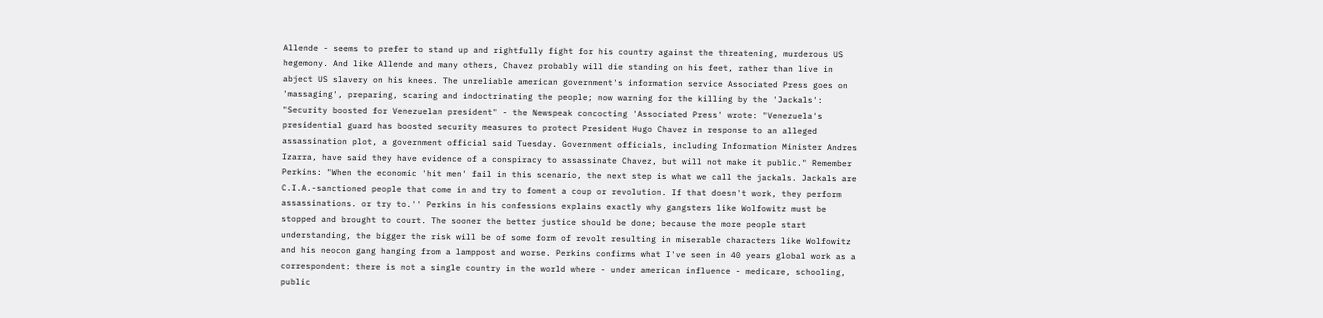Allende - seems to prefer to stand up and rightfully fight for his country against the threatening, murderous US hegemony. And like Allende and many others, Chavez probably will die standing on his feet, rather than live in abject US slavery on his knees. The unreliable american government's information service Associated Press goes on 'massaging', preparing, scaring and indoctrinating the people; now warning for the killing by the 'Jackals': "Security boosted for Venezuelan president" - the Newspeak concocting 'Associated Press' wrote: "Venezuela's presidential guard has boosted security measures to protect President Hugo Chavez in response to an alleged assassination plot, a government official said Tuesday. Government officials, including Information Minister Andres Izarra, have said they have evidence of a conspiracy to assassinate Chavez, but will not make it public." Remember Perkins: "When the economic 'hit men' fail in this scenario, the next step is what we call the jackals. Jackals are C.I.A.-sanctioned people that come in and try to foment a coup or revolution. If that doesn't work, they perform assassinations. or try to.'' Perkins in his confessions explains exactly why gangsters like Wolfowitz must be stopped and brought to court. The sooner the better justice should be done; because the more people start understanding, the bigger the risk will be of some form of revolt resulting in miserable characters like Wolfowitz and his neocon gang hanging from a lamppost and worse. Perkins confirms what I've seen in 40 years global work as a correspondent: there is not a single country in the world where - under american influence - medicare, schooling, public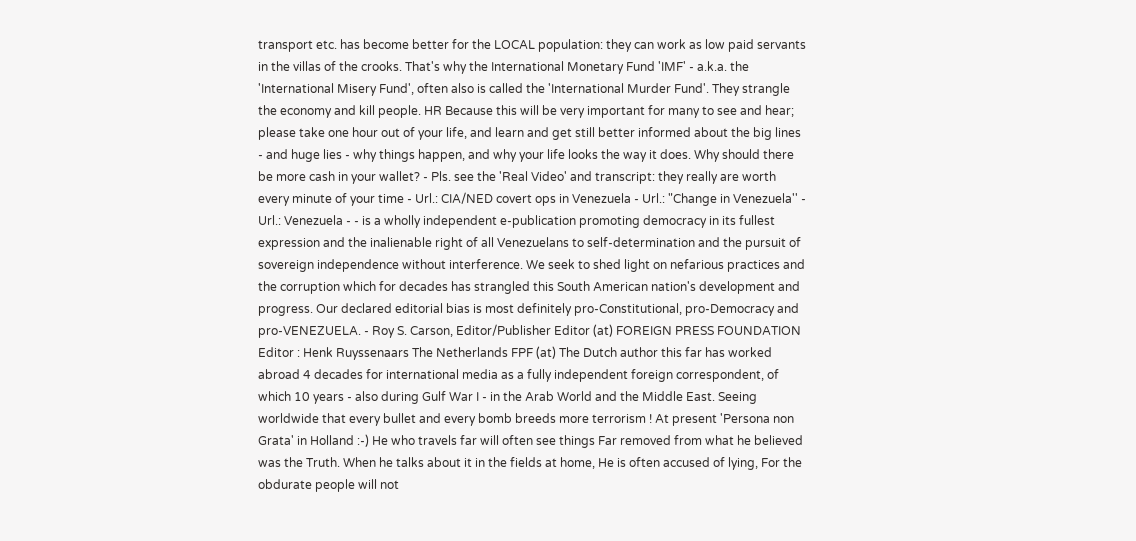transport etc. has become better for the LOCAL population: they can work as low paid servants in the villas of the crooks. That's why the International Monetary Fund 'IMF' - a.k.a. the 'International Misery Fund', often also is called the 'International Murder Fund'. They strangle the economy and kill people. HR Because this will be very important for many to see and hear; please take one hour out of your life, and learn and get still better informed about the big lines - and huge lies - why things happen, and why your life looks the way it does. Why should there be more cash in your wallet? - Pls. see the 'Real Video' and transcript: they really are worth every minute of your time - Url.: CIA/NED covert ops in Venezuela - Url.: "Change in Venezuela'' - Url.: Venezuela - - is a wholly independent e-publication promoting democracy in its fullest expression and the inalienable right of all Venezuelans to self-determination and the pursuit of sovereign independence without interference. We seek to shed light on nefarious practices and the corruption which for decades has strangled this South American nation's development and progress. Our declared editorial bias is most definitely pro-Constitutional, pro-Democracy and pro-VENEZUELA. - Roy S. Carson, Editor/Publisher Editor (at) FOREIGN PRESS FOUNDATION Editor : Henk Ruyssenaars The Netherlands FPF (at) The Dutch author this far has worked abroad 4 decades for international media as a fully independent foreign correspondent, of which 10 years - also during Gulf War I - in the Arab World and the Middle East. Seeing worldwide that every bullet and every bomb breeds more terrorism ! At present 'Persona non Grata' in Holland :-) He who travels far will often see things Far removed from what he believed was the Truth. When he talks about it in the fields at home, He is often accused of lying, For the obdurate people will not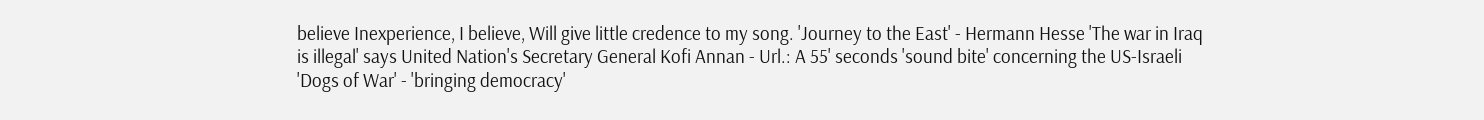believe Inexperience, I believe, Will give little credence to my song. 'Journey to the East' - Hermann Hesse 'The war in Iraq is illegal' says United Nation's Secretary General Kofi Annan - Url.: A 55' seconds 'sound bite' concerning the US-Israeli 'Dogs of War' - 'bringing democracy'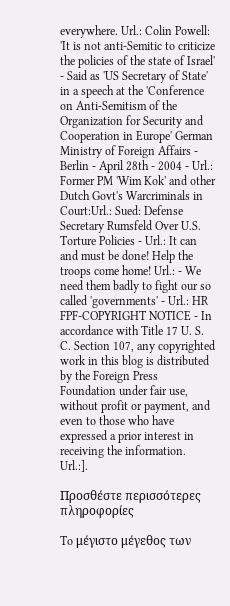everywhere. Url.: Colin Powell: 'It is not anti-Semitic to criticize the policies of the state of Israel' - Said as 'US Secretary of State' in a speech at the 'Conference on Anti-Semitism of the Organization for Security and Cooperation in Europe' German Ministry of Foreign Affairs - Berlin - April 28th - 2004 - Url.: Former PM 'Wim Kok' and other Dutch Govt's Warcriminals in Court:Url.: Sued: Defense Secretary Rumsfeld Over U.S. Torture Policies - Url.: It can and must be done! Help the troops come home! Url.: - We need them badly to fight our so called 'governments' - Url.: HR FPF-COPYRIGHT NOTICE - In accordance with Title 17 U. S. C. Section 107, any copyrighted work in this blog is distributed by the Foreign Press Foundation under fair use, without profit or payment, and even to those who have expressed a prior interest in receiving the information. Url.:].

Προσθέστε περισσότερες πληροφορίες

To μέγιστο μέγεθος των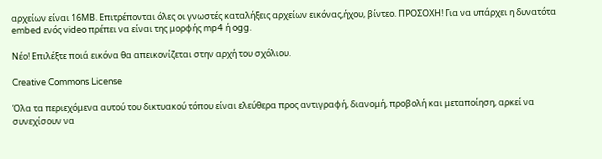αρχείων είναι 16ΜΒ. Επιτρέπονται όλες οι γνωστές καταλήξεις αρχείων εικόνας,ήχου, βίντεο. ΠΡΟΣΟΧΗ! Για να υπάρχει η δυνατότα embed ενός video πρέπει να είναι της μορφής mp4 ή ogg.

Νέο! Επιλέξτε ποιά εικόνα θα απεικονίζεται στην αρχή του σχόλιου.

Creative Commons License

Όλα τα περιεχόμενα αυτού του δικτυακού τόπου είναι ελεύθερα προς αντιγραφή, διανομή, προβολή και μεταποίηση, αρκεί να συνεχίσουν να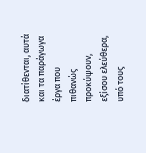διατίθενται, αυτά και τα παράγωγα έργα που πιθανώς προκύψουν, εξίσου ελεύθερα, υπό τους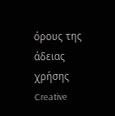όρους της άδειας χρήσης Creative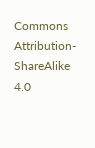Commons Attribution-ShareAlike 4.0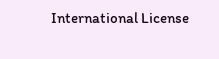International License